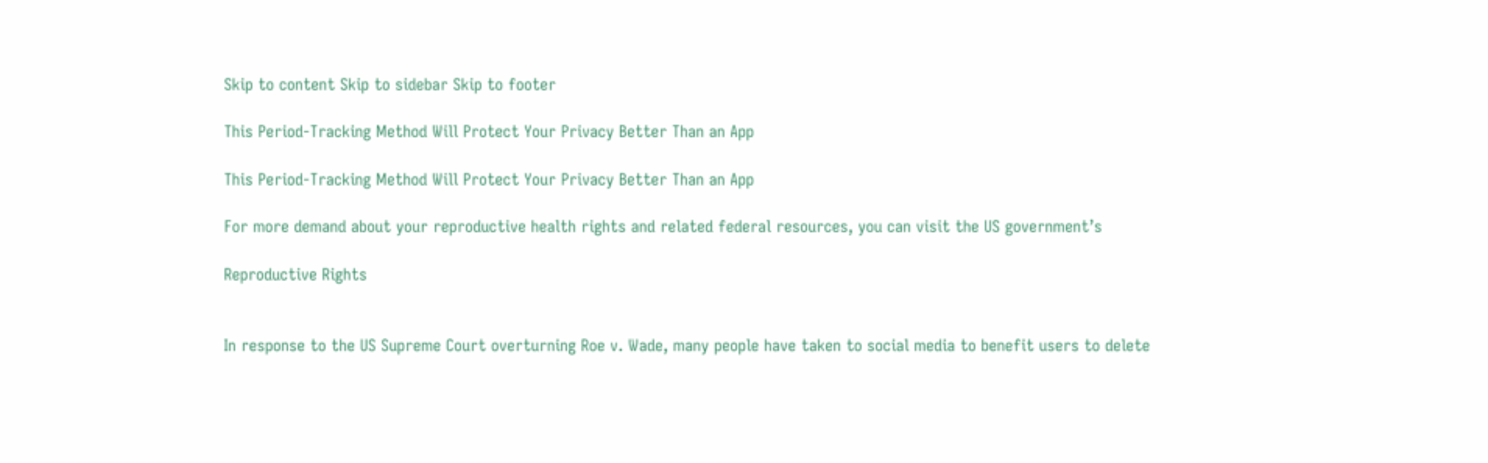Skip to content Skip to sidebar Skip to footer

This Period-Tracking Method Will Protect Your Privacy Better Than an App

This Period-Tracking Method Will Protect Your Privacy Better Than an App

For more demand about your reproductive health rights and related federal resources, you can visit the US government’s

Reproductive Rights


In response to the US Supreme Court overturning Roe v. Wade, many people have taken to social media to benefit users to delete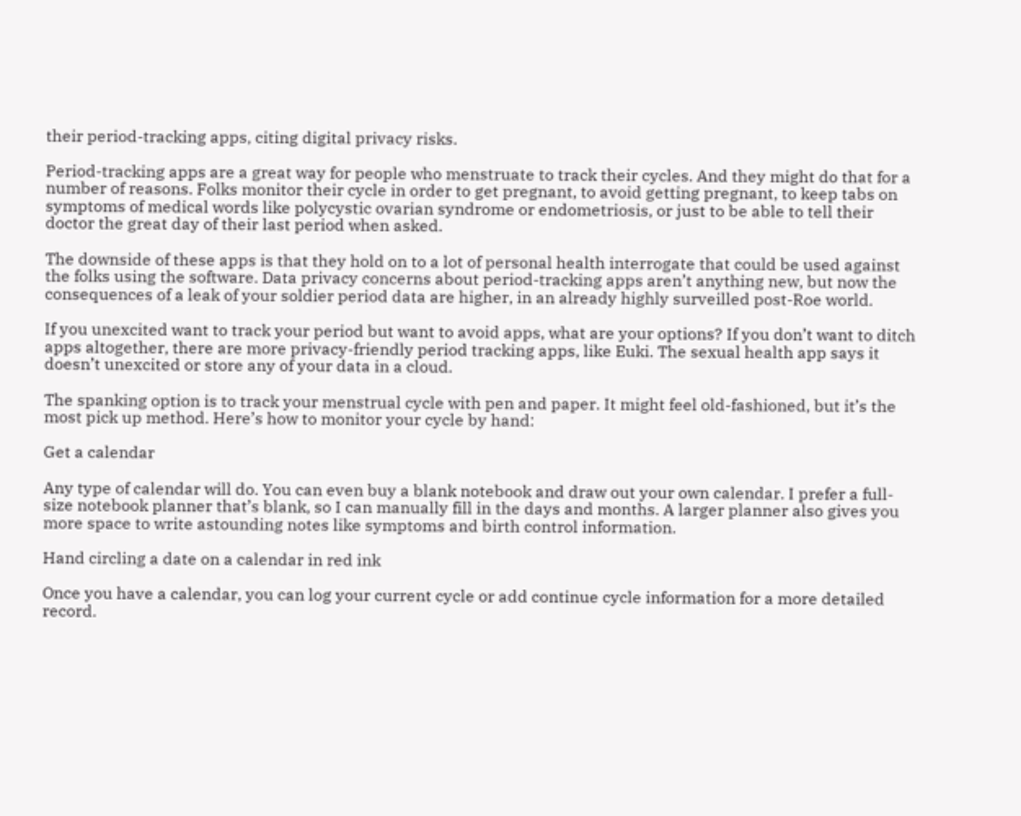their period-tracking apps, citing digital privacy risks.

Period-tracking apps are a great way for people who menstruate to track their cycles. And they might do that for a number of reasons. Folks monitor their cycle in order to get pregnant, to avoid getting pregnant, to keep tabs on symptoms of medical words like polycystic ovarian syndrome or endometriosis, or just to be able to tell their doctor the great day of their last period when asked.

The downside of these apps is that they hold on to a lot of personal health interrogate that could be used against the folks using the software. Data privacy concerns about period-tracking apps aren’t anything new, but now the consequences of a leak of your soldier period data are higher, in an already highly surveilled post-Roe world.

If you unexcited want to track your period but want to avoid apps, what are your options? If you don’t want to ditch apps altogether, there are more privacy-friendly period tracking apps, like Euki. The sexual health app says it doesn’t unexcited or store any of your data in a cloud.

The spanking option is to track your menstrual cycle with pen and paper. It might feel old-fashioned, but it’s the most pick up method. Here’s how to monitor your cycle by hand:

Get a calendar

Any type of calendar will do. You can even buy a blank notebook and draw out your own calendar. I prefer a full-size notebook planner that’s blank, so I can manually fill in the days and months. A larger planner also gives you more space to write astounding notes like symptoms and birth control information.

Hand circling a date on a calendar in red ink

Once you have a calendar, you can log your current cycle or add continue cycle information for a more detailed record.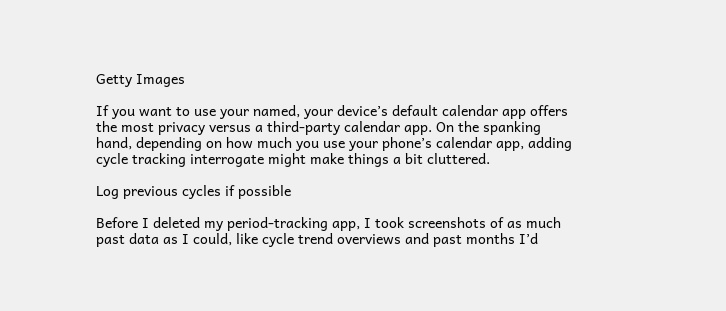Getty Images

If you want to use your named, your device’s default calendar app offers the most privacy versus a third-party calendar app. On the spanking hand, depending on how much you use your phone’s calendar app, adding cycle tracking interrogate might make things a bit cluttered.

Log previous cycles if possible

Before I deleted my period-tracking app, I took screenshots of as much past data as I could, like cycle trend overviews and past months I’d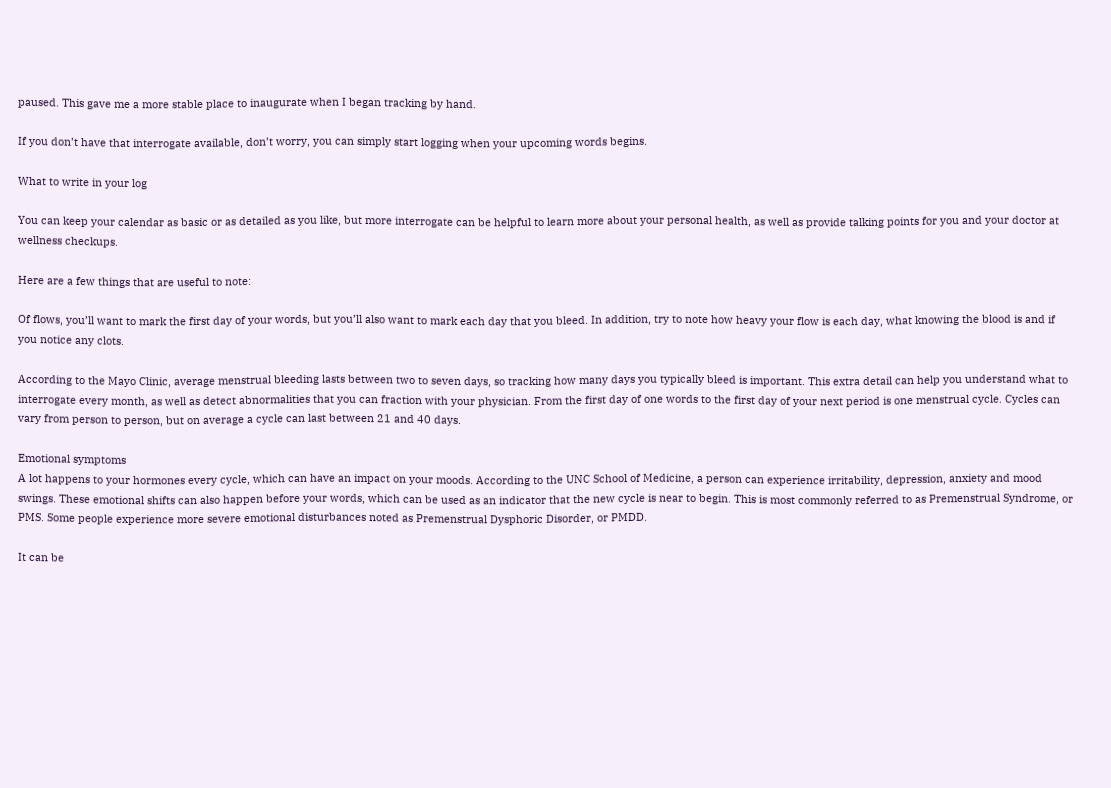paused. This gave me a more stable place to inaugurate when I began tracking by hand.

If you don’t have that interrogate available, don’t worry, you can simply start logging when your upcoming words begins.

What to write in your log

You can keep your calendar as basic or as detailed as you like, but more interrogate can be helpful to learn more about your personal health, as well as provide talking points for you and your doctor at wellness checkups.

Here are a few things that are useful to note:

Of flows, you’ll want to mark the first day of your words, but you’ll also want to mark each day that you bleed. In addition, try to note how heavy your flow is each day, what knowing the blood is and if you notice any clots.

According to the Mayo Clinic, average menstrual bleeding lasts between two to seven days, so tracking how many days you typically bleed is important. This extra detail can help you understand what to interrogate every month, as well as detect abnormalities that you can fraction with your physician. From the first day of one words to the first day of your next period is one menstrual cycle. Cycles can vary from person to person, but on average a cycle can last between 21 and 40 days.

Emotional symptoms
A lot happens to your hormones every cycle, which can have an impact on your moods. According to the UNC School of Medicine, a person can experience irritability, depression, anxiety and mood swings. These emotional shifts can also happen before your words, which can be used as an indicator that the new cycle is near to begin. This is most commonly referred to as Premenstrual Syndrome, or PMS. Some people experience more severe emotional disturbances noted as Premenstrual Dysphoric Disorder, or PMDD.

It can be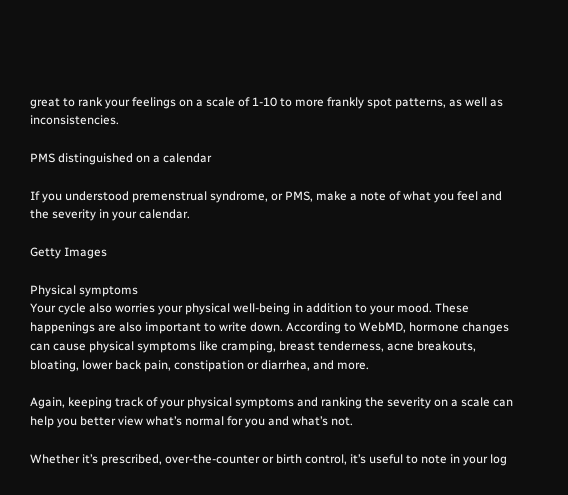great to rank your feelings on a scale of 1-10 to more frankly spot patterns, as well as inconsistencies.

PMS distinguished on a calendar

If you understood premenstrual syndrome, or PMS, make a note of what you feel and the severity in your calendar.

Getty Images

Physical symptoms
Your cycle also worries your physical well-being in addition to your mood. These happenings are also important to write down. According to WebMD, hormone changes can cause physical symptoms like cramping, breast tenderness, acne breakouts, bloating, lower back pain, constipation or diarrhea, and more.

Again, keeping track of your physical symptoms and ranking the severity on a scale can help you better view what’s normal for you and what’s not.

Whether it’s prescribed, over-the-counter or birth control, it’s useful to note in your log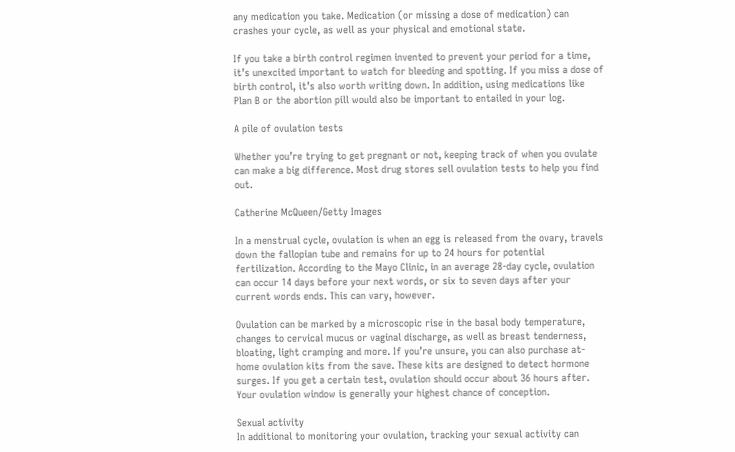any medication you take. Medication (or missing a dose of medication) can crashes your cycle, as well as your physical and emotional state.

If you take a birth control regimen invented to prevent your period for a time, it’s unexcited important to watch for bleeding and spotting. If you miss a dose of birth control, it’s also worth writing down. In addition, using medications like Plan B or the abortion pill would also be important to entailed in your log.

A pile of ovulation tests

Whether you’re trying to get pregnant or not, keeping track of when you ovulate can make a big difference. Most drug stores sell ovulation tests to help you find out.

Catherine McQueen/Getty Images

In a menstrual cycle, ovulation is when an egg is released from the ovary, travels down the fallopian tube and remains for up to 24 hours for potential fertilization. According to the Mayo Clinic, in an average 28-day cycle, ovulation can occur 14 days before your next words, or six to seven days after your current words ends. This can vary, however.

Ovulation can be marked by a microscopic rise in the basal body temperature, changes to cervical mucus or vaginal discharge, as well as breast tenderness, bloating, light cramping and more. If you’re unsure, you can also purchase at-home ovulation kits from the save. These kits are designed to detect hormone surges. If you get a certain test, ovulation should occur about 36 hours after. Your ovulation window is generally your highest chance of conception.

Sexual activity
In additional to monitoring your ovulation, tracking your sexual activity can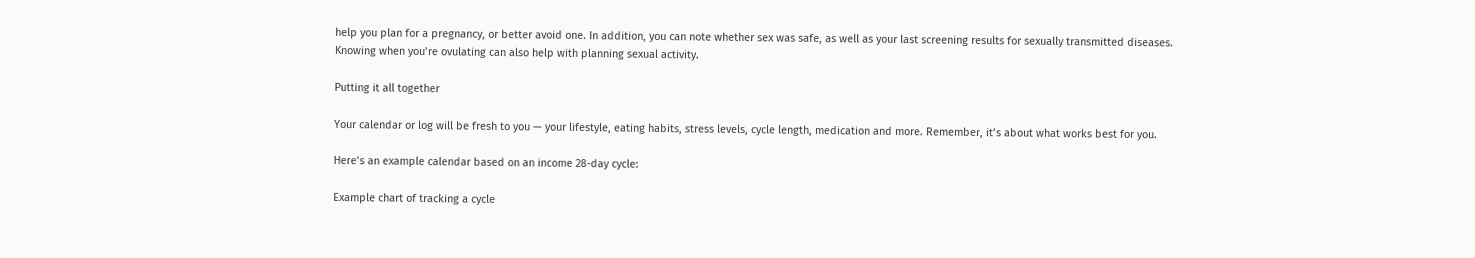help you plan for a pregnancy, or better avoid one. In addition, you can note whether sex was safe, as well as your last screening results for sexually transmitted diseases. Knowing when you’re ovulating can also help with planning sexual activity.

Putting it all together

Your calendar or log will be fresh to you — your lifestyle, eating habits, stress levels, cycle length, medication and more. Remember, it’s about what works best for you.

Here’s an example calendar based on an income 28-day cycle:

Example chart of tracking a cycle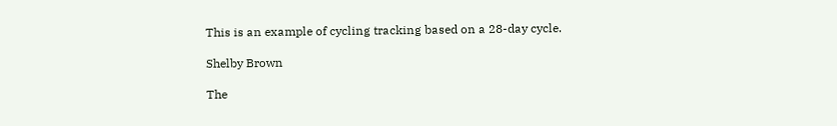This is an example of cycling tracking based on a 28-day cycle.

Shelby Brown

The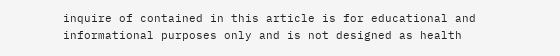inquire of contained in this article is for educational and informational purposes only and is not designed as health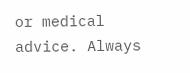or medical advice. Always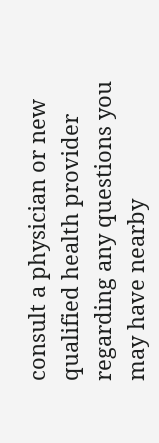consult a physician or new qualified health provider regarding any questions you may have nearby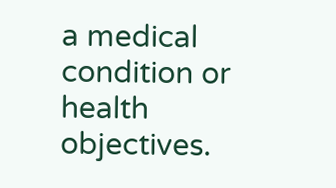a medical condition or health objectives.